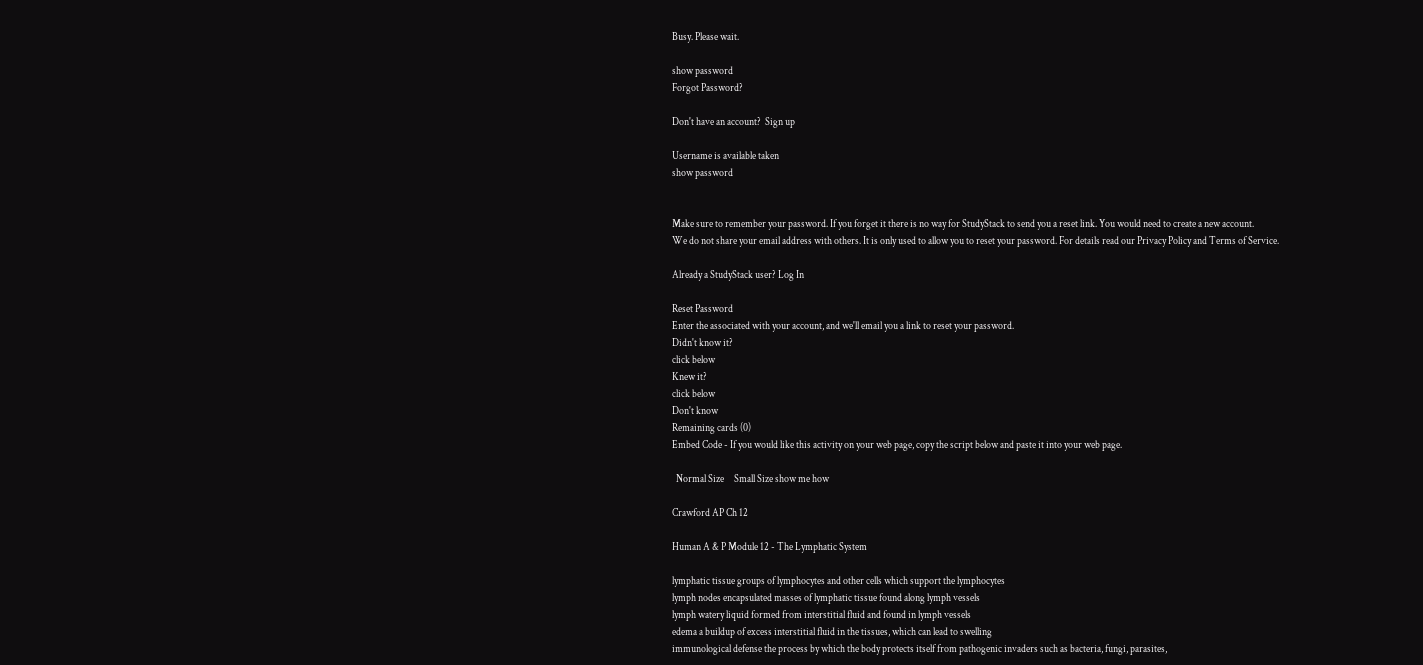Busy. Please wait.

show password
Forgot Password?

Don't have an account?  Sign up

Username is available taken
show password


Make sure to remember your password. If you forget it there is no way for StudyStack to send you a reset link. You would need to create a new account.
We do not share your email address with others. It is only used to allow you to reset your password. For details read our Privacy Policy and Terms of Service.

Already a StudyStack user? Log In

Reset Password
Enter the associated with your account, and we'll email you a link to reset your password.
Didn't know it?
click below
Knew it?
click below
Don't know
Remaining cards (0)
Embed Code - If you would like this activity on your web page, copy the script below and paste it into your web page.

  Normal Size     Small Size show me how

Crawford AP Ch 12

Human A & P Module 12 - The Lymphatic System

lymphatic tissue groups of lymphocytes and other cells which support the lymphocytes
lymph nodes encapsulated masses of lymphatic tissue found along lymph vessels
lymph watery liquid formed from interstitial fluid and found in lymph vessels
edema a buildup of excess interstitial fluid in the tissues, which can lead to swelling
immunological defense the process by which the body protects itself from pathogenic invaders such as bacteria, fungi, parasites,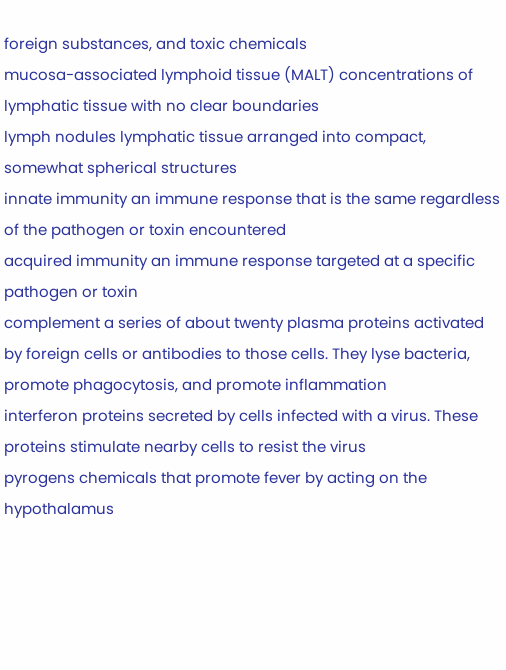foreign substances, and toxic chemicals
mucosa-associated lymphoid tissue (MALT) concentrations of lymphatic tissue with no clear boundaries
lymph nodules lymphatic tissue arranged into compact, somewhat spherical structures
innate immunity an immune response that is the same regardless of the pathogen or toxin encountered
acquired immunity an immune response targeted at a specific pathogen or toxin
complement a series of about twenty plasma proteins activated by foreign cells or antibodies to those cells. They lyse bacteria, promote phagocytosis, and promote inflammation
interferon proteins secreted by cells infected with a virus. These proteins stimulate nearby cells to resist the virus
pyrogens chemicals that promote fever by acting on the hypothalamus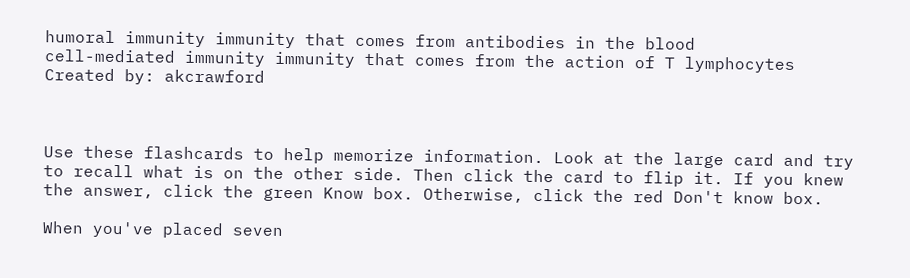humoral immunity immunity that comes from antibodies in the blood
cell-mediated immunity immunity that comes from the action of T lymphocytes
Created by: akcrawford



Use these flashcards to help memorize information. Look at the large card and try to recall what is on the other side. Then click the card to flip it. If you knew the answer, click the green Know box. Otherwise, click the red Don't know box.

When you've placed seven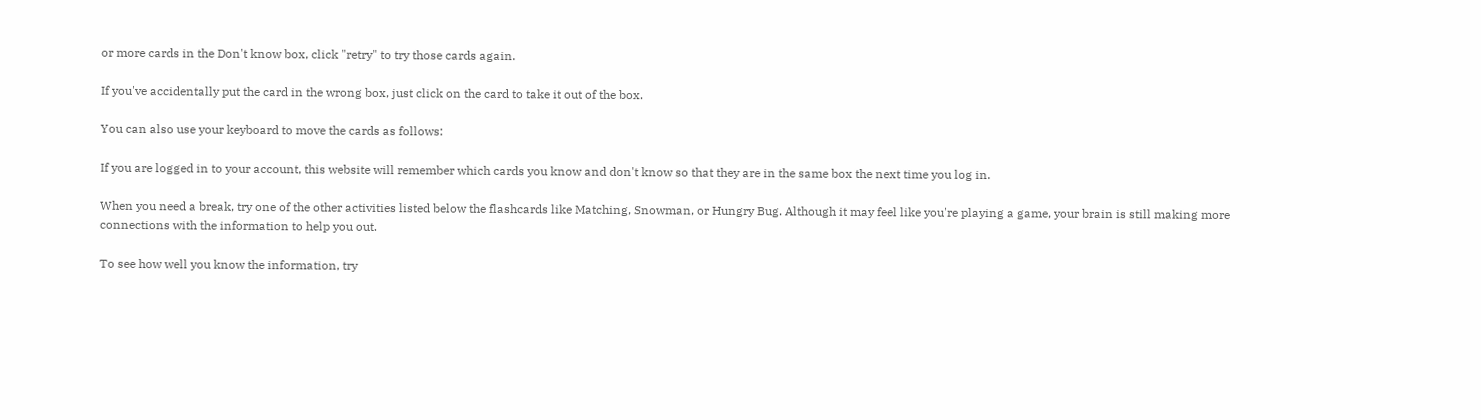or more cards in the Don't know box, click "retry" to try those cards again.

If you've accidentally put the card in the wrong box, just click on the card to take it out of the box.

You can also use your keyboard to move the cards as follows:

If you are logged in to your account, this website will remember which cards you know and don't know so that they are in the same box the next time you log in.

When you need a break, try one of the other activities listed below the flashcards like Matching, Snowman, or Hungry Bug. Although it may feel like you're playing a game, your brain is still making more connections with the information to help you out.

To see how well you know the information, try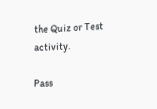the Quiz or Test activity.

Pass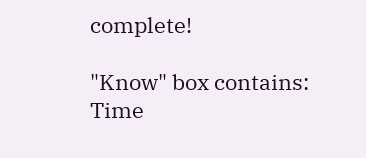complete!

"Know" box contains:
Time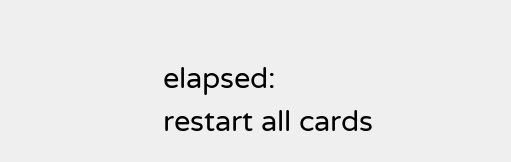elapsed:
restart all cards